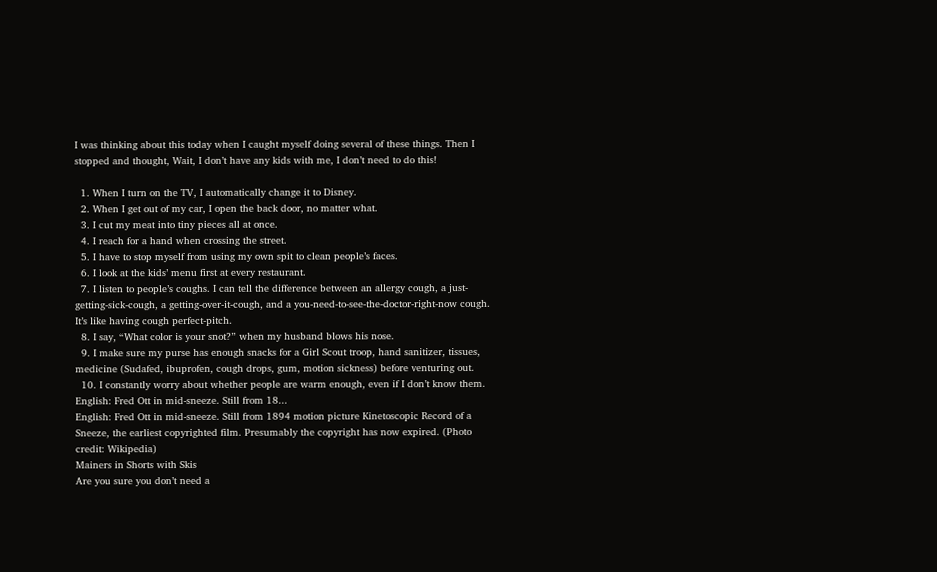I was thinking about this today when I caught myself doing several of these things. Then I stopped and thought, Wait, I don’t have any kids with me, I don’t need to do this!

  1. When I turn on the TV, I automatically change it to Disney.
  2. When I get out of my car, I open the back door, no matter what.
  3. I cut my meat into tiny pieces all at once.
  4. I reach for a hand when crossing the street.
  5. I have to stop myself from using my own spit to clean people’s faces.
  6. I look at the kids’ menu first at every restaurant.
  7. I listen to people’s coughs. I can tell the difference between an allergy cough, a just-getting-sick-cough, a getting-over-it-cough, and a you-need-to-see-the-doctor-right-now cough. It’s like having cough perfect-pitch.
  8. I say, “What color is your snot?” when my husband blows his nose.
  9. I make sure my purse has enough snacks for a Girl Scout troop, hand sanitizer, tissues, medicine (Sudafed, ibuprofen, cough drops, gum, motion sickness) before venturing out.
  10. I constantly worry about whether people are warm enough, even if I don’t know them.
English: Fred Ott in mid-sneeze. Still from 18...
English: Fred Ott in mid-sneeze. Still from 1894 motion picture Kinetoscopic Record of a Sneeze, the earliest copyrighted film. Presumably the copyright has now expired. (Photo credit: Wikipedia)
Mainers in Shorts with Skis
Are you sure you don’t need a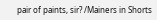pair of paints, sir? /Mainers in Shorts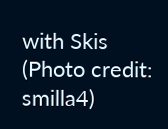with Skis (Photo credit: smilla4)